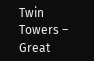Twin Towers – Great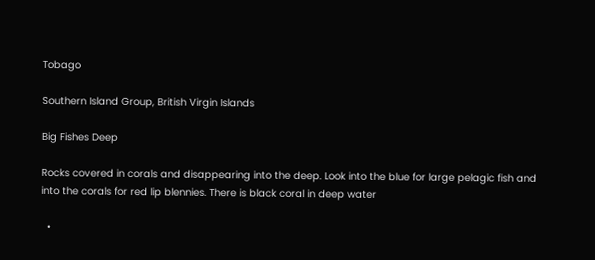Tobago

Southern Island Group, British Virgin Islands

Big Fishes Deep

Rocks covered in corals and disappearing into the deep. Look into the blue for large pelagic fish and into the corals for red lip blennies. There is black coral in deep water

  •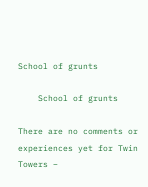School of grunts

    School of grunts

There are no comments or experiences yet for Twin Towers –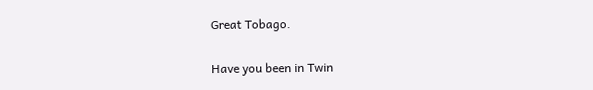Great Tobago.

Have you been in Twin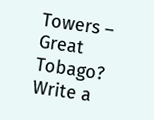Towers – Great Tobago? Write a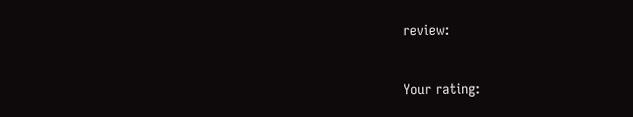review:

Your rating: